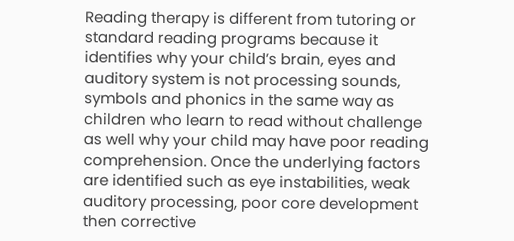Reading therapy is different from tutoring or standard reading programs because it identifies why your child’s brain, eyes and auditory system is not processing sounds, symbols and phonics in the same way as children who learn to read without challenge as well why your child may have poor reading comprehension. Once the underlying factors are identified such as eye instabilities, weak auditory processing, poor core development then corrective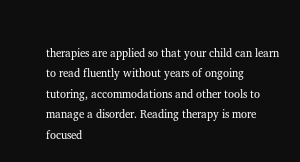therapies are applied so that your child can learn to read fluently without years of ongoing tutoring, accommodations and other tools to manage a disorder. Reading therapy is more focused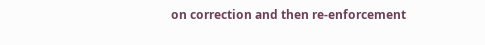on correction and then re-enforcement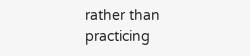rather than practicing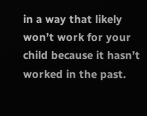in a way that likely won’t work for your child because it hasn’t worked in the past.